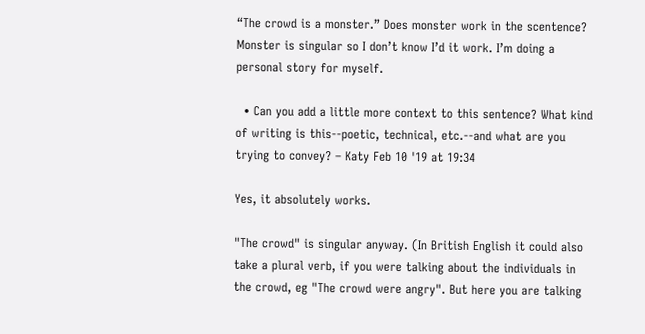“The crowd is a monster.” Does monster work in the scentence? Monster is singular so I don’t know I’d it work. I’m doing a personal story for myself.

  • Can you add a little more context to this sentence? What kind of writing is this--poetic, technical, etc.--and what are you trying to convey? – Katy Feb 10 '19 at 19:34

Yes, it absolutely works.

"The crowd" is singular anyway. (In British English it could also take a plural verb, if you were talking about the individuals in the crowd, eg "The crowd were angry". But here you are talking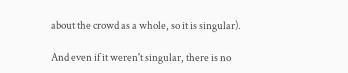about the crowd as a whole, so it is singular).

And even if it weren't singular, there is no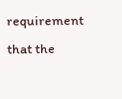requirement that the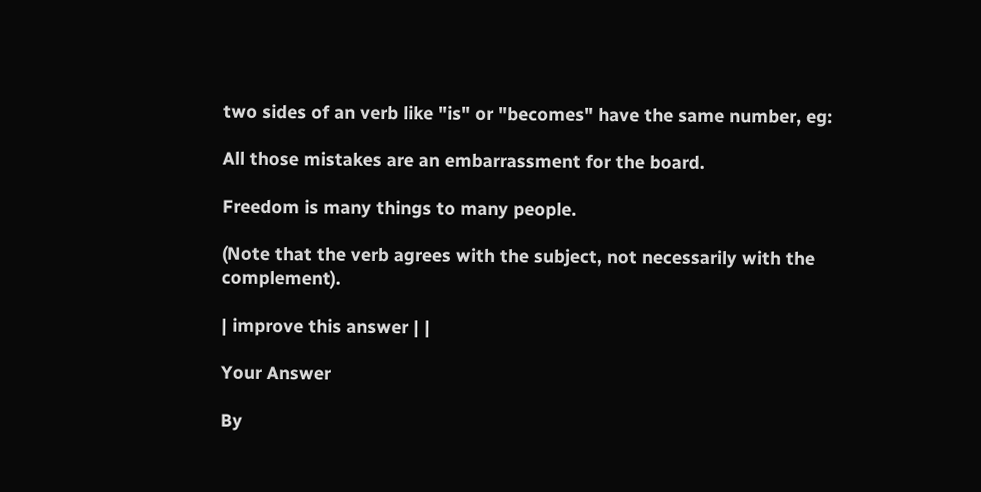two sides of an verb like "is" or "becomes" have the same number, eg:

All those mistakes are an embarrassment for the board.

Freedom is many things to many people.

(Note that the verb agrees with the subject, not necessarily with the complement).

| improve this answer | |

Your Answer

By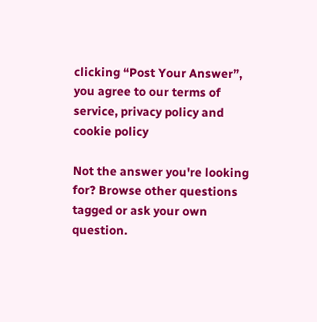clicking “Post Your Answer”, you agree to our terms of service, privacy policy and cookie policy

Not the answer you're looking for? Browse other questions tagged or ask your own question.